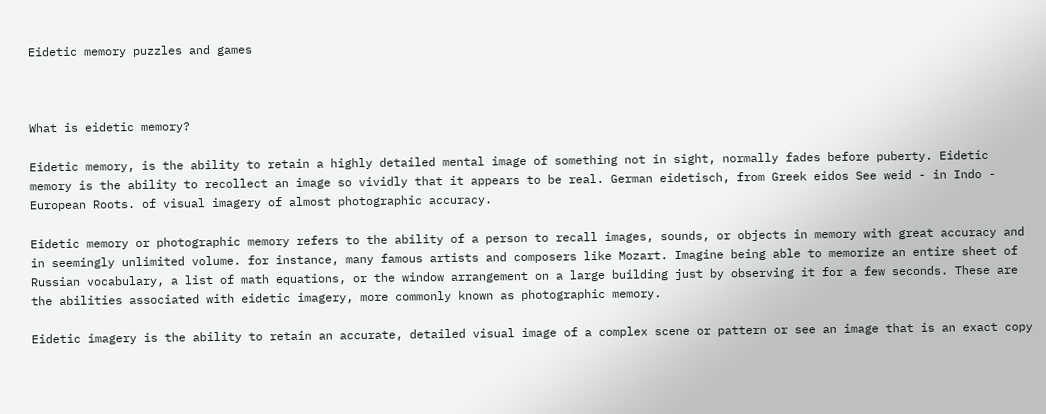Eidetic memory puzzles and games



What is eidetic memory?

Eidetic memory, is the ability to retain a highly detailed mental image of something not in sight, normally fades before puberty. Eidetic memory is the ability to recollect an image so vividly that it appears to be real. German eidetisch, from Greek eidos See weid - in Indo - European Roots. of visual imagery of almost photographic accuracy.

Eidetic memory or photographic memory refers to the ability of a person to recall images, sounds, or objects in memory with great accuracy and in seemingly unlimited volume. for instance, many famous artists and composers like Mozart. Imagine being able to memorize an entire sheet of Russian vocabulary, a list of math equations, or the window arrangement on a large building just by observing it for a few seconds. These are the abilities associated with eidetic imagery, more commonly known as photographic memory.

Eidetic imagery is the ability to retain an accurate, detailed visual image of a complex scene or pattern or see an image that is an exact copy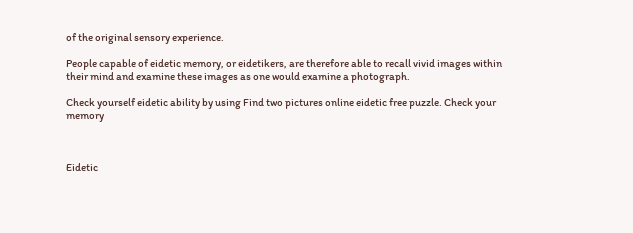of the original sensory experience.

People capable of eidetic memory, or eidetikers, are therefore able to recall vivid images within their mind and examine these images as one would examine a photograph.

Check yourself eidetic ability by using Find two pictures online eidetic free puzzle. Check your memory



Eidetic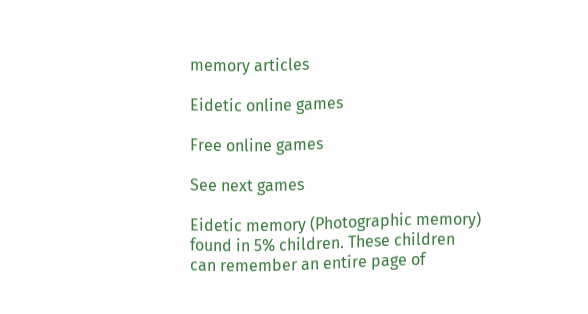memory articles

Eidetic online games

Free online games

See next games

Eidetic memory (Photographic memory) found in 5% children. These children can remember an entire page of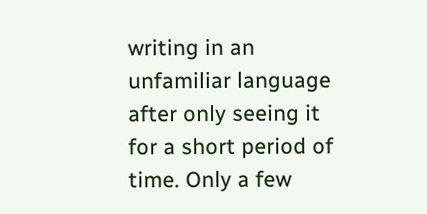writing in an unfamiliar language after only seeing it for a short period of time. Only a few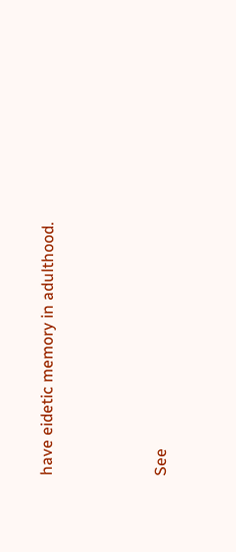have eidetic memory in adulthood.




See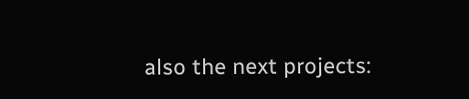also the next projects: